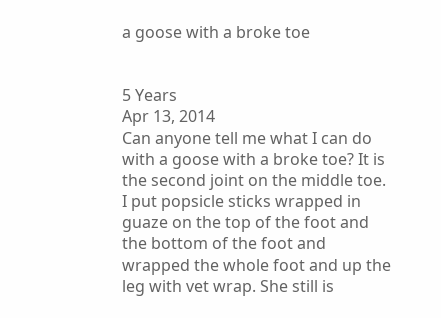a goose with a broke toe


5 Years
Apr 13, 2014
Can anyone tell me what I can do with a goose with a broke toe? It is the second joint on the middle toe. I put popsicle sticks wrapped in guaze on the top of the foot and the bottom of the foot and wrapped the whole foot and up the leg with vet wrap. She still is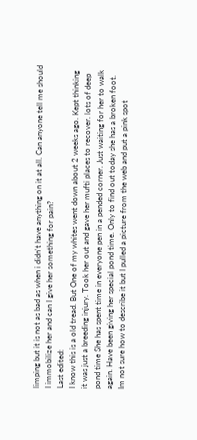limping but it is not as bad as when i didn't have anything on it at all. Can anyone tell me should I immobilize her and can I give her something for pain?
Last edited:
I know this is a old tread. But One of my whites went down about 2 weeks ago. Kept thinking it was just a breeding injury. Took her out and gave her mufti places to recover. lots of deep pond time She has spent time in everyone pen in a pended corner. Just waiting for her to walk again. Have been giving her special pond time. Only to find out today she has a broken foot. Im not sure how to describe it but I pulled a picture from the web and put a pink spot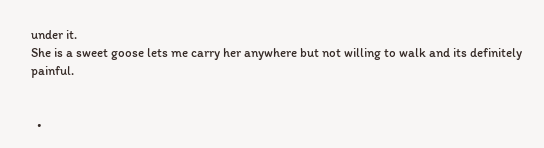under it.
She is a sweet goose lets me carry her anywhere but not willing to walk and its definitely painful.


  •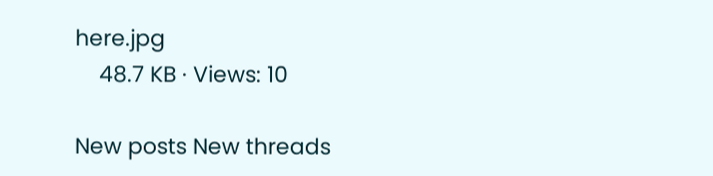here.jpg
    48.7 KB · Views: 10

New posts New threads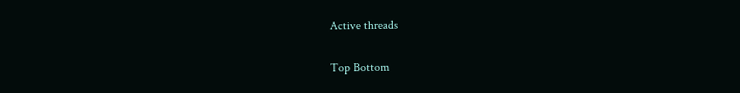Active threads

Top Bottom